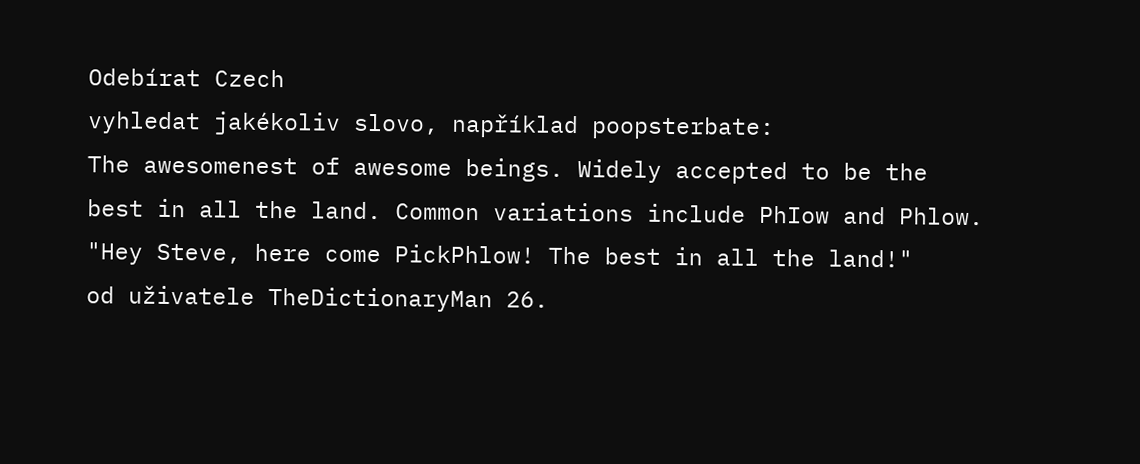Odebírat Czech
vyhledat jakékoliv slovo, například poopsterbate:
The awesomenest of awesome beings. Widely accepted to be the best in all the land. Common variations include PhIow and Phlow.
"Hey Steve, here come PickPhlow! The best in all the land!"
od uživatele TheDictionaryMan 26.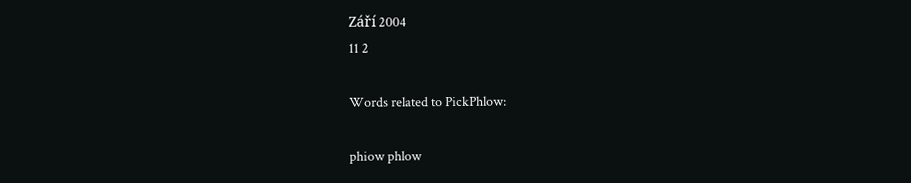Září 2004
11 2

Words related to PickPhlow:

phiow phlow